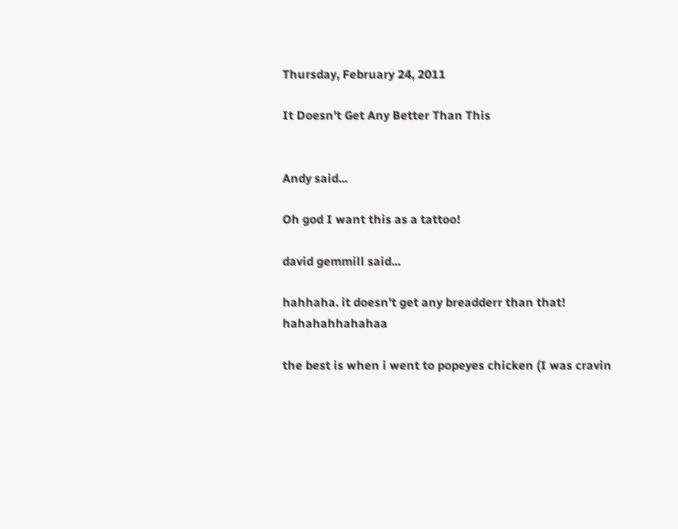Thursday, February 24, 2011

It Doesn't Get Any Better Than This


Andy said...

Oh god I want this as a tattoo!

david gemmill said...

hahhaha. it doesn't get any breadderr than that! hahahahhahahaa

the best is when i went to popeyes chicken (I was cravin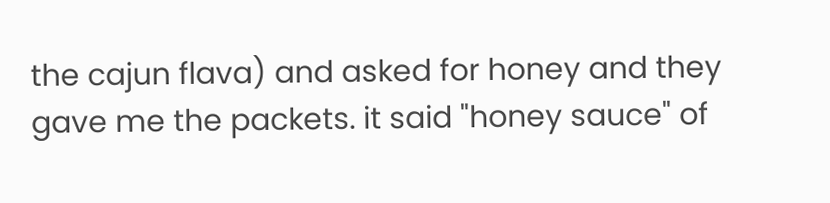the cajun flava) and asked for honey and they gave me the packets. it said "honey sauce" of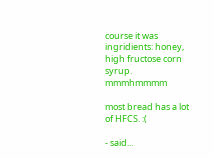course it was ingridients: honey, high fructose corn syrup. mmmhmmmm

most bread has a lot of HFCS. :(

- said...